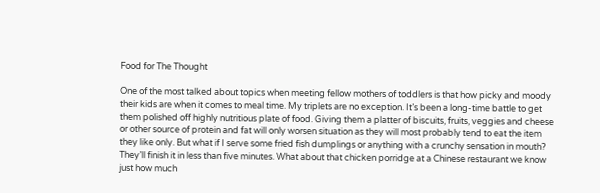Food for The Thought

One of the most talked about topics when meeting fellow mothers of toddlers is that how picky and moody their kids are when it comes to meal time. My triplets are no exception. It’s been a long-time battle to get them polished off highly nutritious plate of food. Giving them a platter of biscuits, fruits, veggies and cheese or other source of protein and fat will only worsen situation as they will most probably tend to eat the item they like only. But what if I serve some fried fish dumplings or anything with a crunchy sensation in mouth? They’ll finish it in less than five minutes. What about that chicken porridge at a Chinese restaurant we know just how much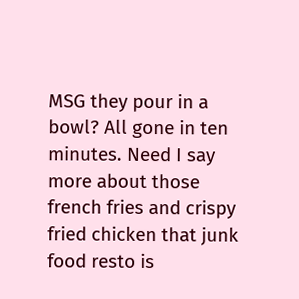MSG they pour in a bowl? All gone in ten minutes. Need I say more about those french fries and crispy fried chicken that junk food resto is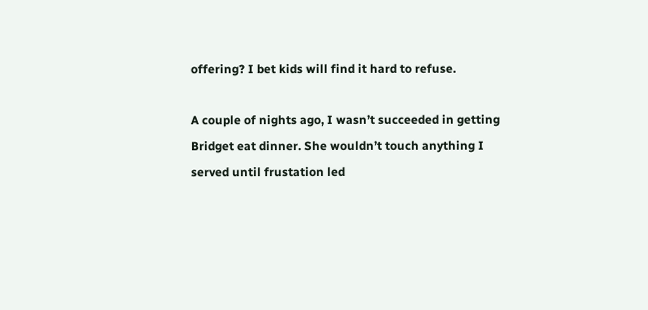offering? I bet kids will find it hard to refuse.

A couple of nights ago, I wasn’t succeeded in getting Bridget eat dinner. She wouldn’t touch anything I served until frustation led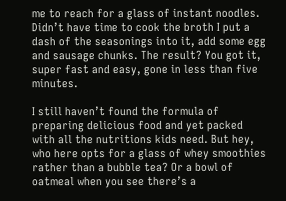me to reach for a glass of instant noodles. Didn’t have time to cook the broth I put a dash of the seasonings into it, add some egg and sausage chunks. The result? You got it, super fast and easy, gone in less than five minutes.

I still haven’t found the formula of preparing delicious food and yet packed with all the nutritions kids need. But hey, who here opts for a glass of whey smoothies rather than a bubble tea? Or a bowl of oatmeal when you see there’s a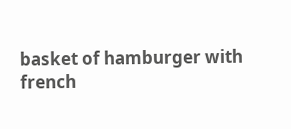basket of hamburger with french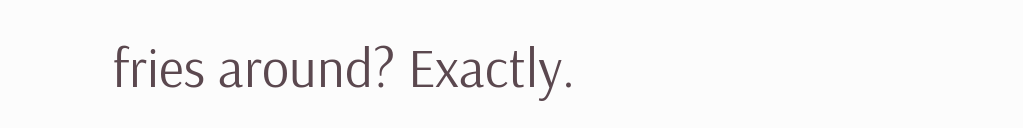fries around? Exactly.